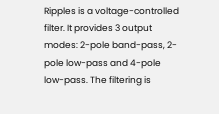Ripples is a voltage-controlled filter. It provides 3 output modes: 2-pole band-pass, 2-pole low-pass and 4-pole low-pass. The filtering is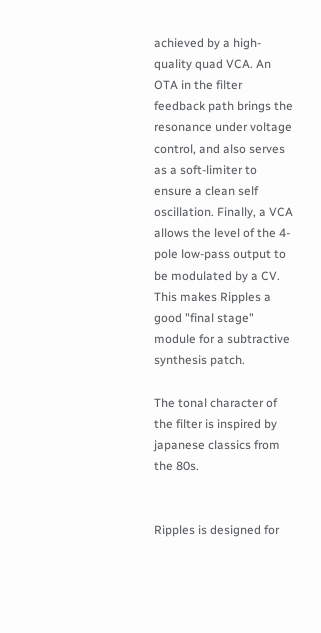achieved by a high-quality quad VCA. An OTA in the filter feedback path brings the resonance under voltage control, and also serves as a soft-limiter to ensure a clean self oscillation. Finally, a VCA allows the level of the 4-pole low-pass output to be modulated by a CV. This makes Ripples a good "final stage" module for a subtractive synthesis patch.

The tonal character of the filter is inspired by japanese classics from the 80s.


Ripples is designed for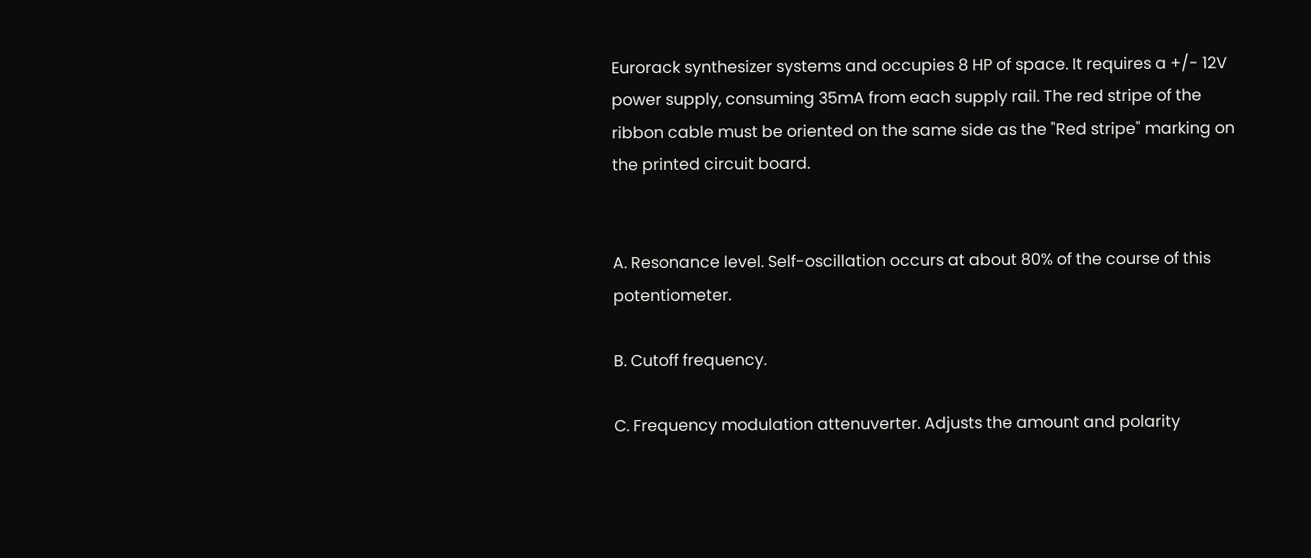Eurorack synthesizer systems and occupies 8 HP of space. It requires a +/- 12V power supply, consuming 35mA from each supply rail. The red stripe of the ribbon cable must be oriented on the same side as the "Red stripe" marking on the printed circuit board.


A. Resonance level. Self-oscillation occurs at about 80% of the course of this potentiometer.

B. Cutoff frequency.

C. Frequency modulation attenuverter. Adjusts the amount and polarity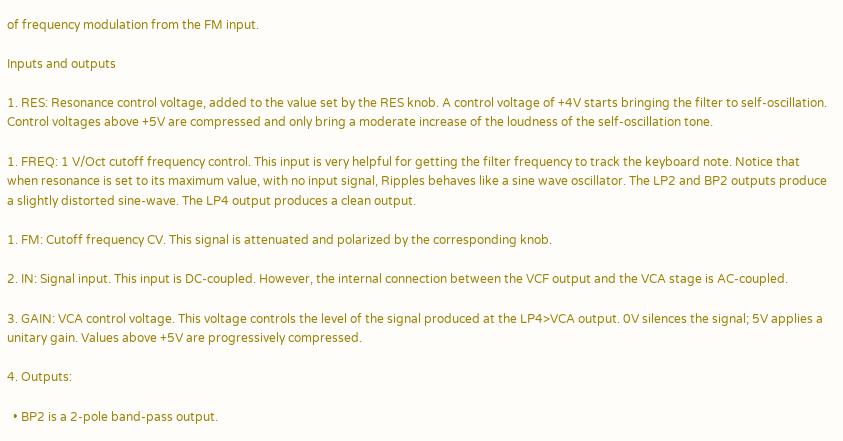of frequency modulation from the FM input.

Inputs and outputs

1. RES: Resonance control voltage, added to the value set by the RES knob. A control voltage of +4V starts bringing the filter to self-oscillation. Control voltages above +5V are compressed and only bring a moderate increase of the loudness of the self-oscillation tone.

1. FREQ: 1 V/Oct cutoff frequency control. This input is very helpful for getting the filter frequency to track the keyboard note. Notice that when resonance is set to its maximum value, with no input signal, Ripples behaves like a sine wave oscillator. The LP2 and BP2 outputs produce a slightly distorted sine-wave. The LP4 output produces a clean output.

1. FM: Cutoff frequency CV. This signal is attenuated and polarized by the corresponding knob.

2. IN: Signal input. This input is DC-coupled. However, the internal connection between the VCF output and the VCA stage is AC-coupled.

3. GAIN: VCA control voltage. This voltage controls the level of the signal produced at the LP4>VCA output. 0V silences the signal; 5V applies a unitary gain. Values above +5V are progressively compressed.

4. Outputs:

  • BP2 is a 2-pole band-pass output.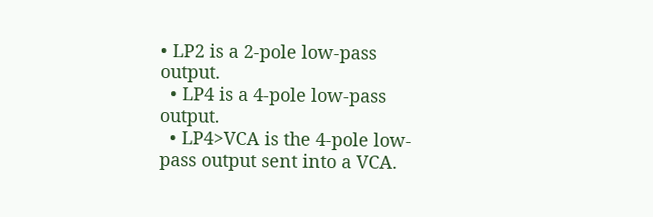• LP2 is a 2-pole low-pass output.
  • LP4 is a 4-pole low-pass output.
  • LP4>VCA is the 4-pole low-pass output sent into a VCA.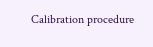Calibration procedure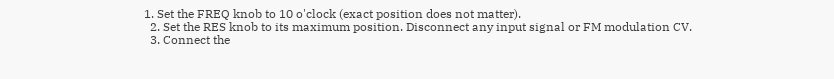1. Set the FREQ knob to 10 o'clock (exact position does not matter).
  2. Set the RES knob to its maximum position. Disconnect any input signal or FM modulation CV.
  3. Connect the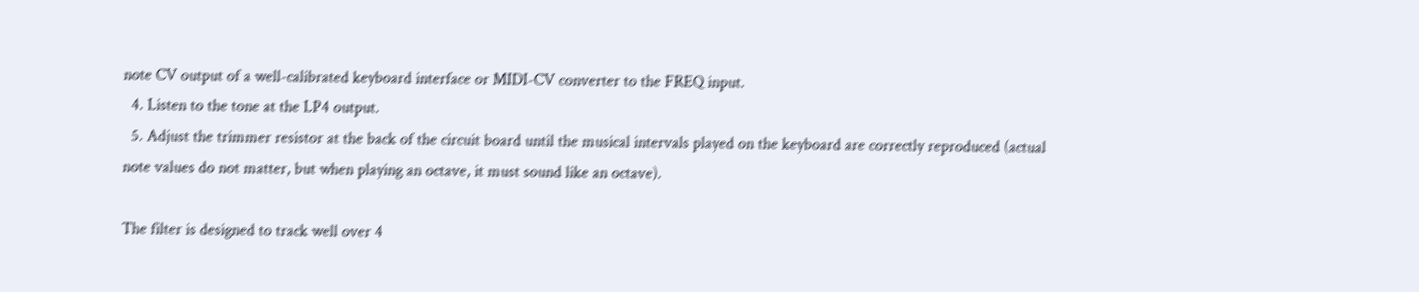note CV output of a well-calibrated keyboard interface or MIDI-CV converter to the FREQ input.
  4. Listen to the tone at the LP4 output.
  5. Adjust the trimmer resistor at the back of the circuit board until the musical intervals played on the keyboard are correctly reproduced (actual note values do not matter, but when playing an octave, it must sound like an octave).

The filter is designed to track well over 4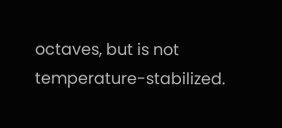octaves, but is not temperature-stabilized.